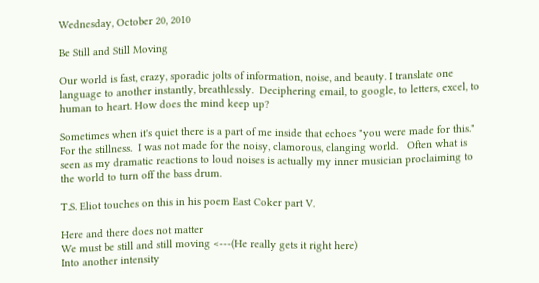Wednesday, October 20, 2010

Be Still and Still Moving

Our world is fast, crazy, sporadic jolts of information, noise, and beauty. I translate one language to another instantly, breathlessly.  Deciphering email, to google, to letters, excel, to human to heart. How does the mind keep up?

Sometimes when it's quiet there is a part of me inside that echoes "you were made for this."  For the stillness.  I was not made for the noisy, clamorous, clanging world.   Often what is seen as my dramatic reactions to loud noises is actually my inner musician proclaiming to the world to turn off the bass drum.

T.S. Eliot touches on this in his poem East Coker part V.

Here and there does not matter
We must be still and still moving <---(He really gets it right here)
Into another intensity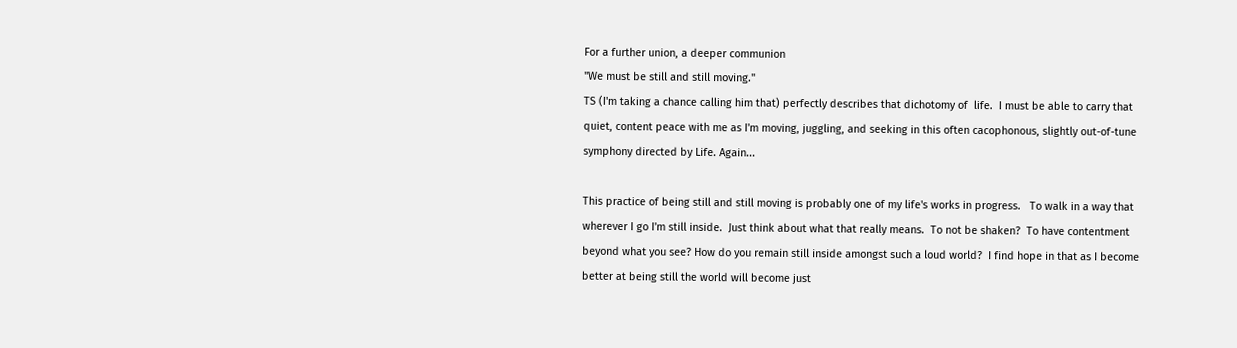For a further union, a deeper communion
"We must be still and still moving."
TS (I'm taking a chance calling him that) perfectly describes that dichotomy of  life.  I must be able to carry that quiet, content peace with me as I'm moving, juggling, and seeking in this often cacophonous, slightly out-of-tune symphony directed by Life. Again...

This practice of being still and still moving is probably one of my life's works in progress.   To walk in a way that wherever I go I'm still inside.  Just think about what that really means.  To not be shaken?  To have contentment beyond what you see? How do you remain still inside amongst such a loud world?  I find hope in that as I become better at being still the world will become just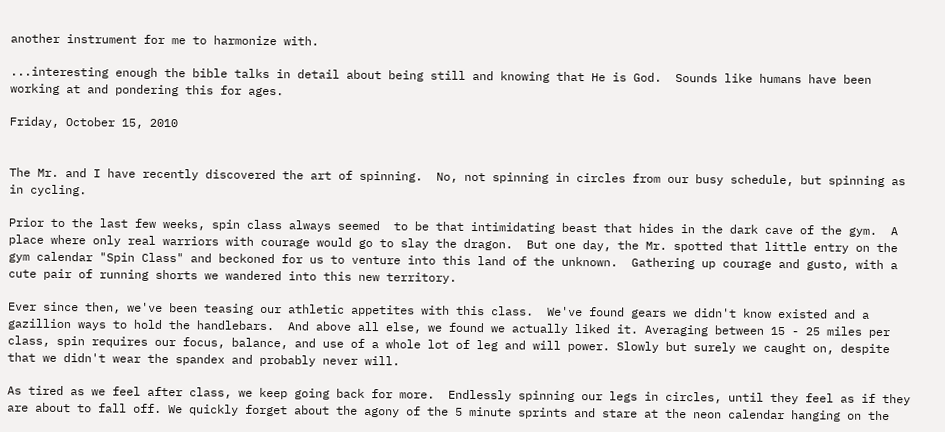another instrument for me to harmonize with.

...interesting enough the bible talks in detail about being still and knowing that He is God.  Sounds like humans have been working at and pondering this for ages.

Friday, October 15, 2010


The Mr. and I have recently discovered the art of spinning.  No, not spinning in circles from our busy schedule, but spinning as in cycling.

Prior to the last few weeks, spin class always seemed  to be that intimidating beast that hides in the dark cave of the gym.  A place where only real warriors with courage would go to slay the dragon.  But one day, the Mr. spotted that little entry on the gym calendar "Spin Class" and beckoned for us to venture into this land of the unknown.  Gathering up courage and gusto, with a cute pair of running shorts we wandered into this new territory.

Ever since then, we've been teasing our athletic appetites with this class.  We've found gears we didn't know existed and a gazillion ways to hold the handlebars.  And above all else, we found we actually liked it. Averaging between 15 - 25 miles per class, spin requires our focus, balance, and use of a whole lot of leg and will power. Slowly but surely we caught on, despite that we didn't wear the spandex and probably never will.

As tired as we feel after class, we keep going back for more.  Endlessly spinning our legs in circles, until they feel as if they are about to fall off. We quickly forget about the agony of the 5 minute sprints and stare at the neon calendar hanging on the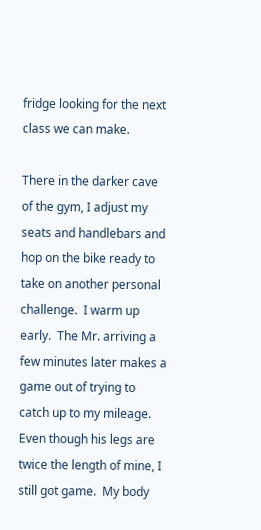fridge looking for the next class we can make.

There in the darker cave of the gym, I adjust my seats and handlebars and hop on the bike ready to take on another personal challenge.  I warm up early.  The Mr. arriving a few minutes later makes a game out of trying to catch up to my mileage.  Even though his legs are twice the length of mine, I still got game.  My body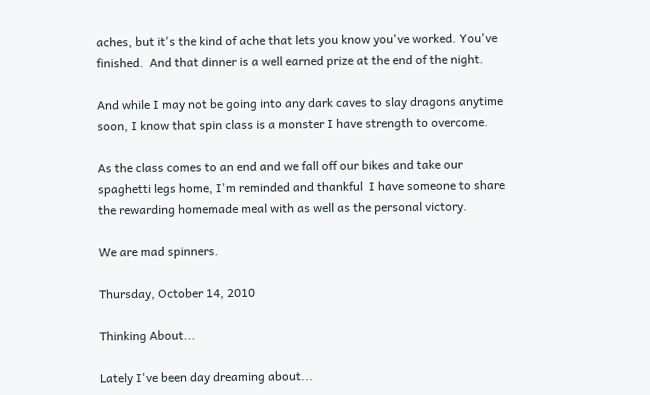aches, but it's the kind of ache that lets you know you've worked. You've finished.  And that dinner is a well earned prize at the end of the night.

And while I may not be going into any dark caves to slay dragons anytime soon, I know that spin class is a monster I have strength to overcome.

As the class comes to an end and we fall off our bikes and take our spaghetti legs home, I'm reminded and thankful  I have someone to share the rewarding homemade meal with as well as the personal victory.

We are mad spinners.

Thursday, October 14, 2010

Thinking About...

Lately I've been day dreaming about...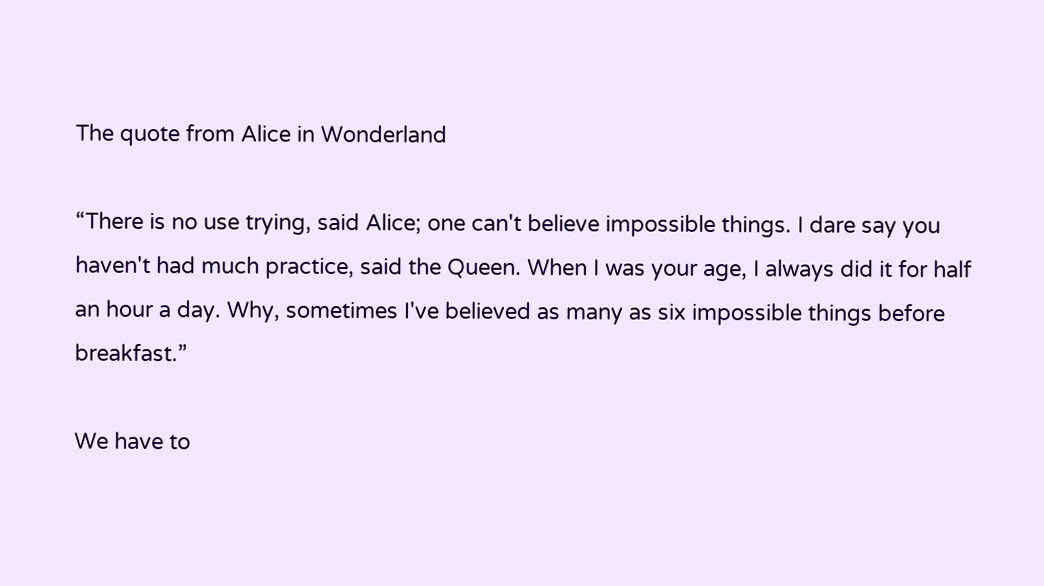The quote from Alice in Wonderland

“There is no use trying, said Alice; one can't believe impossible things. I dare say you haven't had much practice, said the Queen. When I was your age, I always did it for half an hour a day. Why, sometimes I've believed as many as six impossible things before breakfast.”

We have to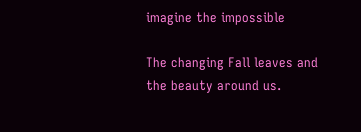imagine the impossible

The changing Fall leaves and the beauty around us.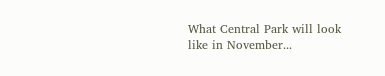What Central Park will look like in November...